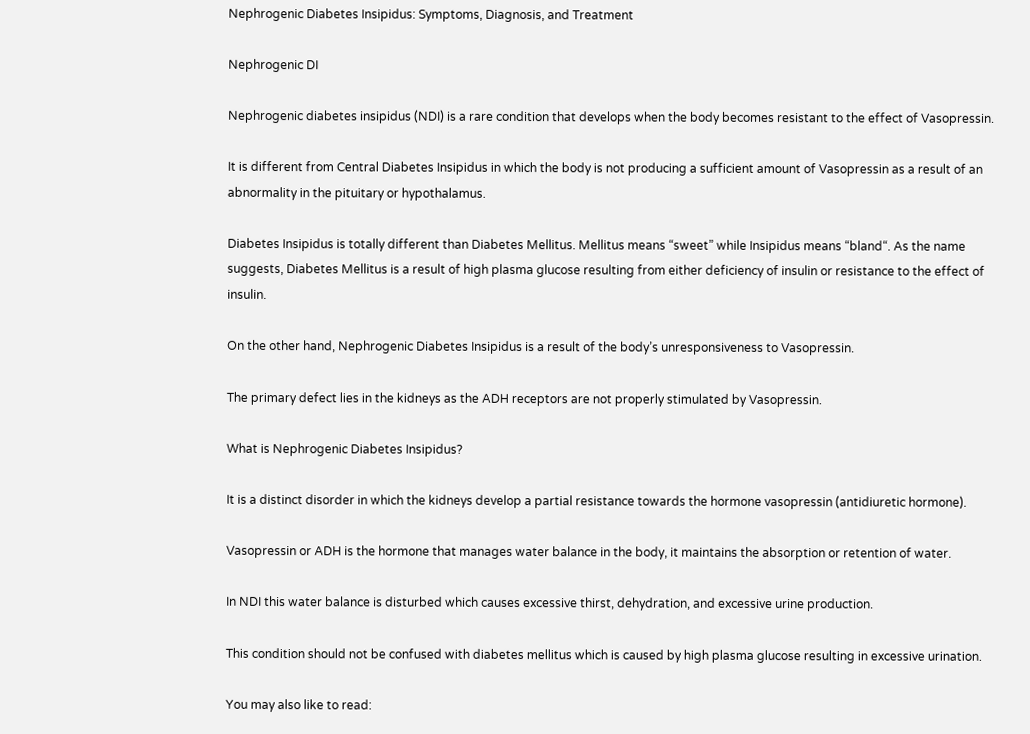Nephrogenic Diabetes Insipidus: Symptoms, Diagnosis, and Treatment

Nephrogenic DI

Nephrogenic diabetes insipidus (NDI) is a rare condition that develops when the body becomes resistant to the effect of Vasopressin.

It is different from Central Diabetes Insipidus in which the body is not producing a sufficient amount of Vasopressin as a result of an abnormality in the pituitary or hypothalamus.

Diabetes Insipidus is totally different than Diabetes Mellitus. Mellitus means “sweet” while Insipidus means “bland“. As the name suggests, Diabetes Mellitus is a result of high plasma glucose resulting from either deficiency of insulin or resistance to the effect of insulin.

On the other hand, Nephrogenic Diabetes Insipidus is a result of the body’s unresponsiveness to Vasopressin.

The primary defect lies in the kidneys as the ADH receptors are not properly stimulated by Vasopressin.

What is Nephrogenic Diabetes Insipidus?

It is a distinct disorder in which the kidneys develop a partial resistance towards the hormone vasopressin (antidiuretic hormone).

Vasopressin or ADH is the hormone that manages water balance in the body, it maintains the absorption or retention of water.

In NDI this water balance is disturbed which causes excessive thirst, dehydration, and excessive urine production.

This condition should not be confused with diabetes mellitus which is caused by high plasma glucose resulting in excessive urination.

You may also like to read: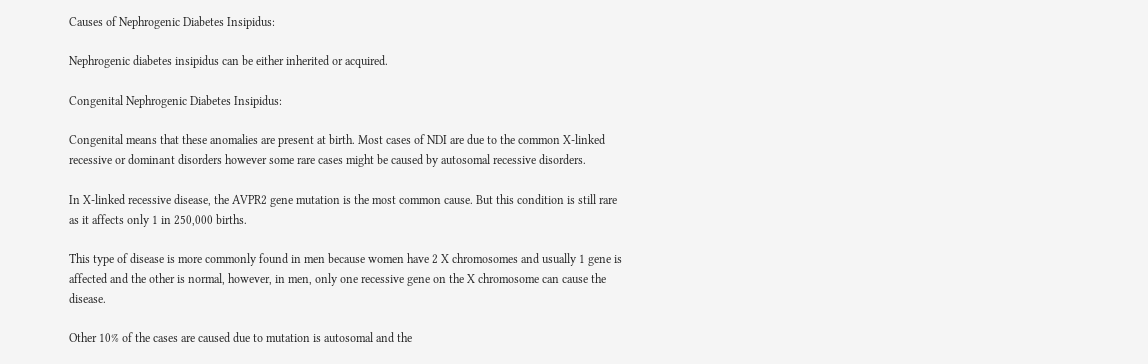Causes of Nephrogenic Diabetes Insipidus:

Nephrogenic diabetes insipidus can be either inherited or acquired.

Congenital Nephrogenic Diabetes Insipidus:

Congenital means that these anomalies are present at birth. Most cases of NDI are due to the common X-linked recessive or dominant disorders however some rare cases might be caused by autosomal recessive disorders.

In X-linked recessive disease, the AVPR2 gene mutation is the most common cause. But this condition is still rare as it affects only 1 in 250,000 births.

This type of disease is more commonly found in men because women have 2 X chromosomes and usually 1 gene is affected and the other is normal, however, in men, only one recessive gene on the X chromosome can cause the disease.

Other 10% of the cases are caused due to mutation is autosomal and the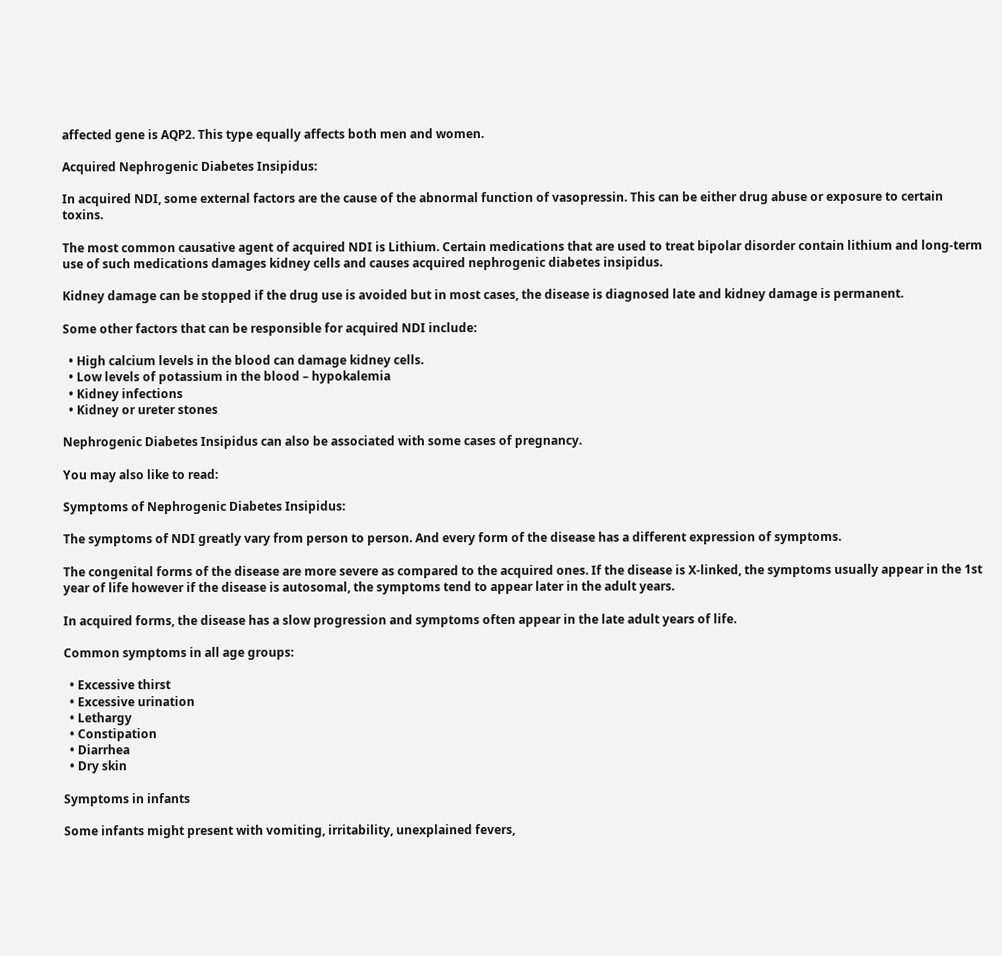affected gene is AQP2. This type equally affects both men and women.

Acquired Nephrogenic Diabetes Insipidus:

In acquired NDI, some external factors are the cause of the abnormal function of vasopressin. This can be either drug abuse or exposure to certain toxins.

The most common causative agent of acquired NDI is Lithium. Certain medications that are used to treat bipolar disorder contain lithium and long-term use of such medications damages kidney cells and causes acquired nephrogenic diabetes insipidus.

Kidney damage can be stopped if the drug use is avoided but in most cases, the disease is diagnosed late and kidney damage is permanent.

Some other factors that can be responsible for acquired NDI include:

  • High calcium levels in the blood can damage kidney cells.
  • Low levels of potassium in the blood – hypokalemia
  • Kidney infections
  • Kidney or ureter stones

Nephrogenic Diabetes Insipidus can also be associated with some cases of pregnancy.

You may also like to read:

Symptoms of Nephrogenic Diabetes Insipidus:

The symptoms of NDI greatly vary from person to person. And every form of the disease has a different expression of symptoms.

The congenital forms of the disease are more severe as compared to the acquired ones. If the disease is X-linked, the symptoms usually appear in the 1st year of life however if the disease is autosomal, the symptoms tend to appear later in the adult years.

In acquired forms, the disease has a slow progression and symptoms often appear in the late adult years of life.

Common symptoms in all age groups:

  • Excessive thirst
  • Excessive urination
  • Lethargy
  • Constipation
  • Diarrhea
  • Dry skin

Symptoms in infants

Some infants might present with vomiting, irritability, unexplained fevers,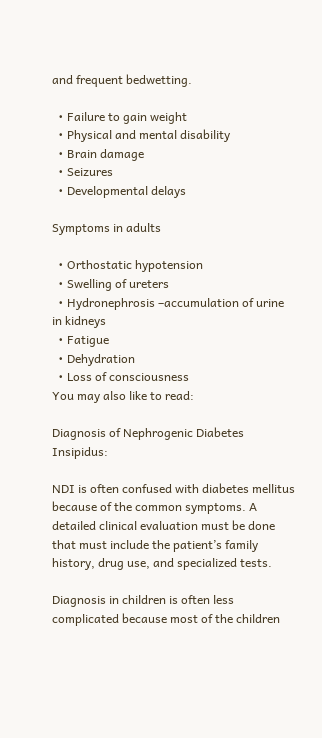and frequent bedwetting.

  • Failure to gain weight
  • Physical and mental disability
  • Brain damage
  • Seizures
  • Developmental delays

Symptoms in adults

  • Orthostatic hypotension
  • Swelling of ureters
  • Hydronephrosis –accumulation of urine in kidneys
  • Fatigue
  • Dehydration
  • Loss of consciousness
You may also like to read:

Diagnosis of Nephrogenic Diabetes Insipidus:

NDI is often confused with diabetes mellitus because of the common symptoms. A detailed clinical evaluation must be done that must include the patient’s family history, drug use, and specialized tests.

Diagnosis in children is often less complicated because most of the children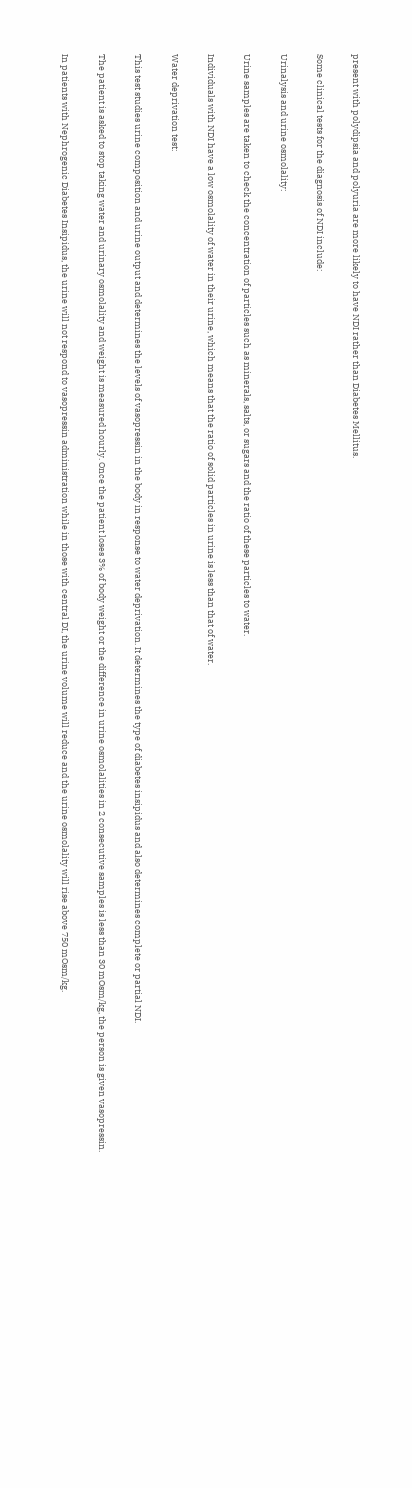present with polydipsia and polyuria are more likely to have NDI rather than Diabetes Mellitus.

Some clinical tests for the diagnosis of NDI include:

Urinalysis and urine osmolality:

Urine samples are taken to check the concentration of particles such as minerals, salts, or sugars and the ratio of these particles to water.

Individuals with NDI have a low osmolality of water in their urine, which means that the ratio of solid particles in urine is less than that of water.

Water deprivation test:

This test studies urine composition and urine output and determines the levels of vasopressin in the body in response to water deprivation. It determines the type of diabetes insipidus and also determines complete or partial NDI.

The patient is asked to stop taking water and urinary osmolality and weight is measured hourly. Once the patient loses 3% of body weight or the difference in urine osmolalities in 2 consecutive samples is less than 30 mOsm/kg, the person is given vasopressin.

In patients with Nephrogenic Diabetes Insipidus, the urine will not respond to vasopressin administration while in those with central DI, the urine volume will reduce and the urine osmolality will rise above 750 mOsm/kg.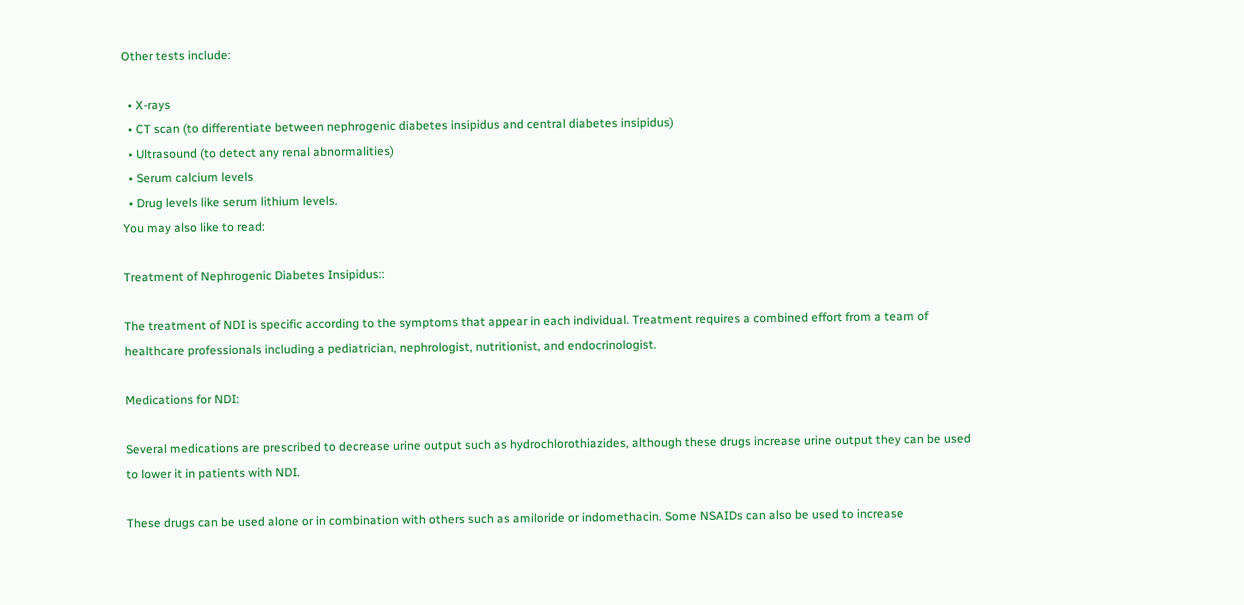Other tests include:

  • X-rays
  • CT scan (to differentiate between nephrogenic diabetes insipidus and central diabetes insipidus)
  • Ultrasound (to detect any renal abnormalities)
  • Serum calcium levels
  • Drug levels like serum lithium levels.
You may also like to read:

Treatment of Nephrogenic Diabetes Insipidus::

The treatment of NDI is specific according to the symptoms that appear in each individual. Treatment requires a combined effort from a team of healthcare professionals including a pediatrician, nephrologist, nutritionist, and endocrinologist.

Medications for NDI:

Several medications are prescribed to decrease urine output such as hydrochlorothiazides, although these drugs increase urine output they can be used to lower it in patients with NDI.

These drugs can be used alone or in combination with others such as amiloride or indomethacin. Some NSAIDs can also be used to increase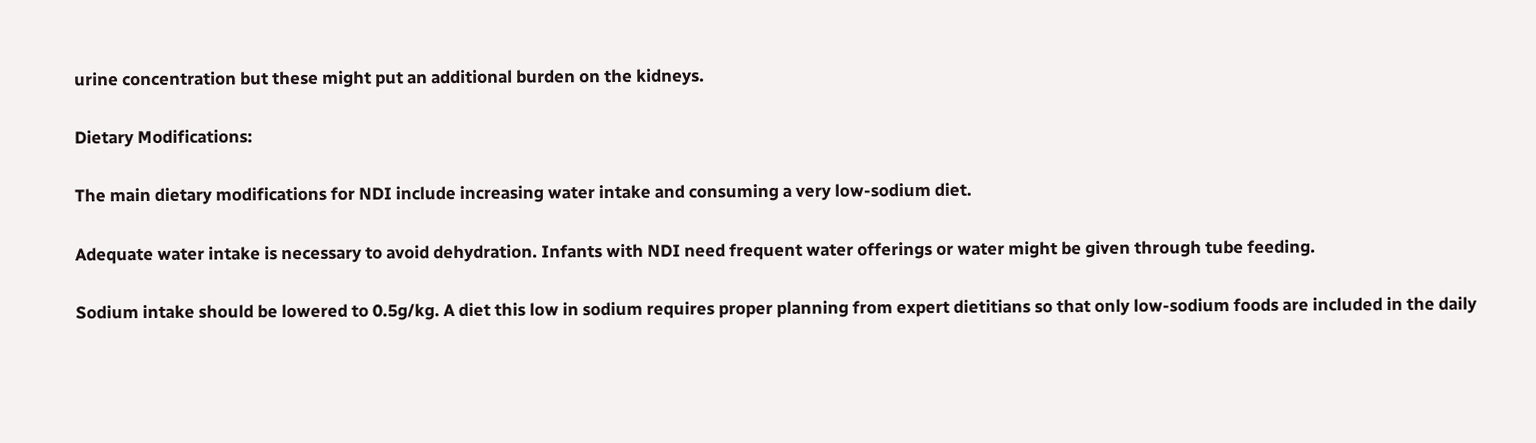urine concentration but these might put an additional burden on the kidneys.

Dietary Modifications:

The main dietary modifications for NDI include increasing water intake and consuming a very low-sodium diet.

Adequate water intake is necessary to avoid dehydration. Infants with NDI need frequent water offerings or water might be given through tube feeding.

Sodium intake should be lowered to 0.5g/kg. A diet this low in sodium requires proper planning from expert dietitians so that only low-sodium foods are included in the daily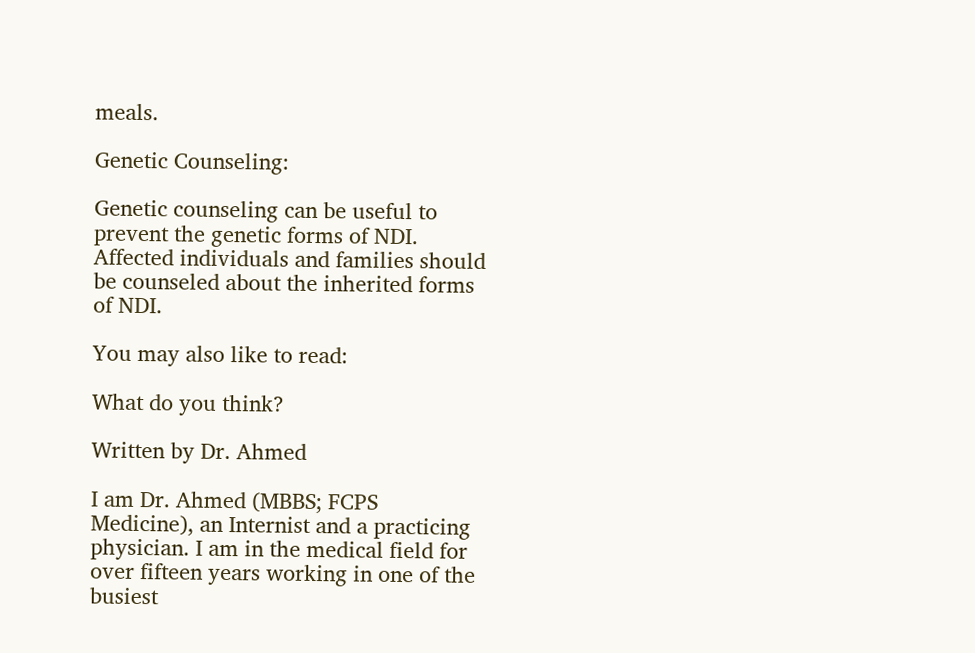meals.

Genetic Counseling:

Genetic counseling can be useful to prevent the genetic forms of NDI. Affected individuals and families should be counseled about the inherited forms of NDI.

You may also like to read:

What do you think?

Written by Dr. Ahmed

I am Dr. Ahmed (MBBS; FCPS Medicine), an Internist and a practicing physician. I am in the medical field for over fifteen years working in one of the busiest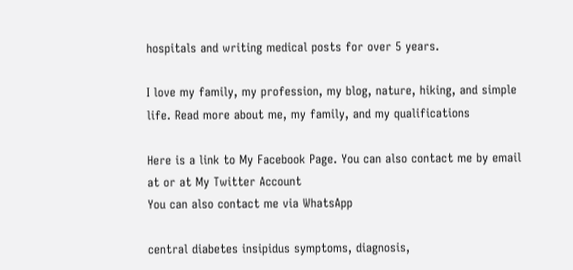hospitals and writing medical posts for over 5 years.

I love my family, my profession, my blog, nature, hiking, and simple life. Read more about me, my family, and my qualifications

Here is a link to My Facebook Page. You can also contact me by email at or at My Twitter Account
You can also contact me via WhatsApp

central diabetes insipidus symptoms, diagnosis,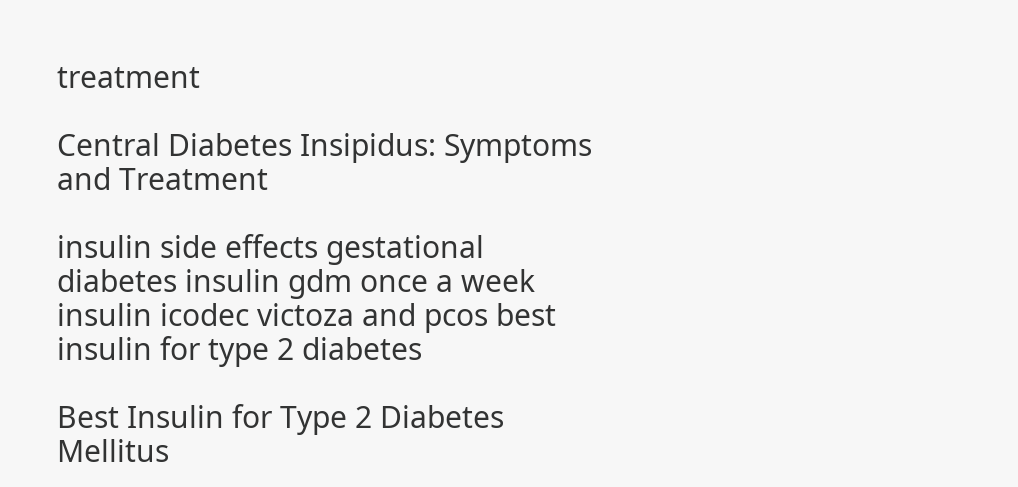treatment

Central Diabetes Insipidus: Symptoms and Treatment

insulin side effects gestational diabetes insulin gdm once a week insulin icodec victoza and pcos best insulin for type 2 diabetes

Best Insulin for Type 2 Diabetes Mellitus